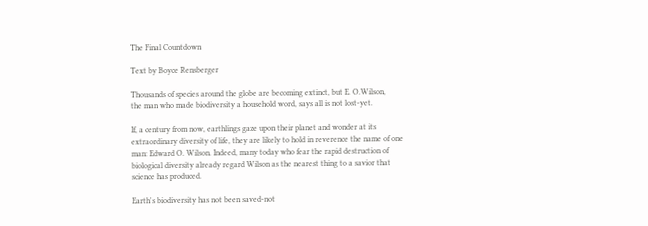The Final Countdown

Text by Boyce Rensberger

Thousands of species around the globe are becoming extinct, but E. O.Wilson,
the man who made biodiversity a household word, says all is not lost-yet.

If, a century from now, earthlings gaze upon their planet and wonder at its
extraordinary diversity of life, they are likely to hold in reverence the name of one
man: Edward O. Wilson. Indeed, many today who fear the rapid destruction of
biological diversity already regard Wilson as the nearest thing to a savior that
science has produced.

Earth's biodiversity has not been saved-not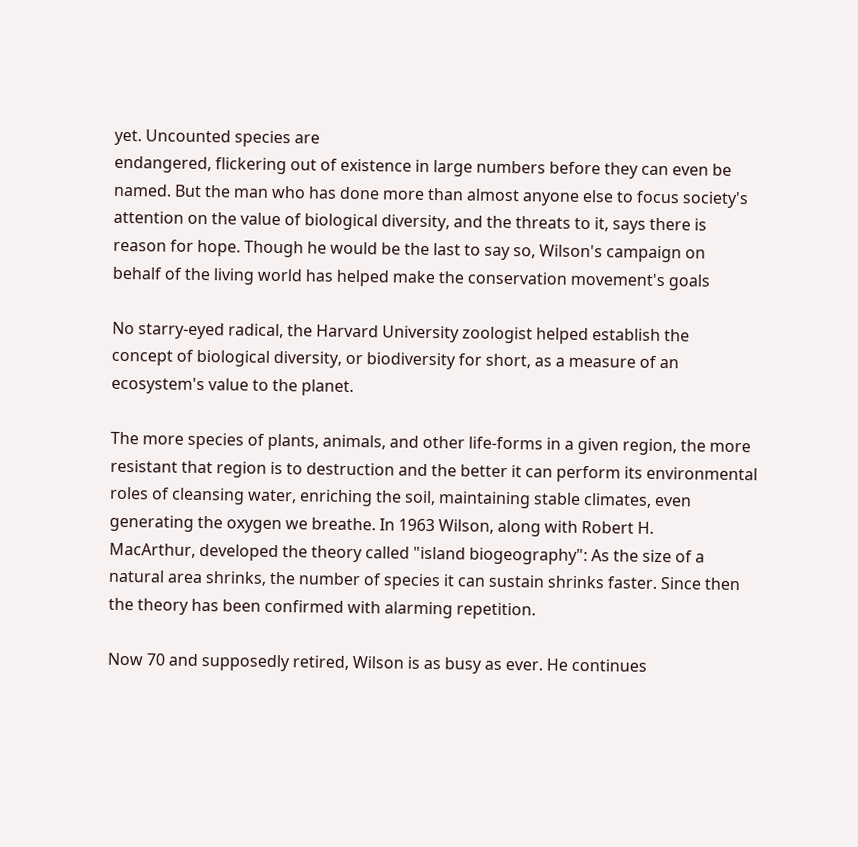yet. Uncounted species are
endangered, flickering out of existence in large numbers before they can even be
named. But the man who has done more than almost anyone else to focus society's
attention on the value of biological diversity, and the threats to it, says there is
reason for hope. Though he would be the last to say so, Wilson's campaign on
behalf of the living world has helped make the conservation movement's goals

No starry-eyed radical, the Harvard University zoologist helped establish the
concept of biological diversity, or biodiversity for short, as a measure of an
ecosystem's value to the planet.

The more species of plants, animals, and other life-forms in a given region, the more
resistant that region is to destruction and the better it can perform its environmental
roles of cleansing water, enriching the soil, maintaining stable climates, even
generating the oxygen we breathe. In 1963 Wilson, along with Robert H.
MacArthur, developed the theory called "island biogeography": As the size of a
natural area shrinks, the number of species it can sustain shrinks faster. Since then
the theory has been confirmed with alarming repetition.

Now 70 and supposedly retired, Wilson is as busy as ever. He continues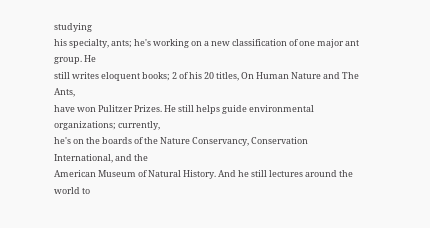studying
his specialty, ants; he's working on a new classification of one major ant group. He
still writes eloquent books; 2 of his 20 titles, On Human Nature and The Ants,
have won Pulitzer Prizes. He still helps guide environmental organizations; currently,
he's on the boards of the Nature Conservancy, Conservation International, and the
American Museum of Natural History. And he still lectures around the world to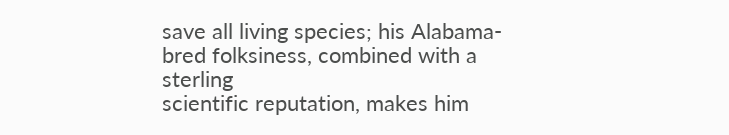save all living species; his Alabama-bred folksiness, combined with a sterling
scientific reputation, makes him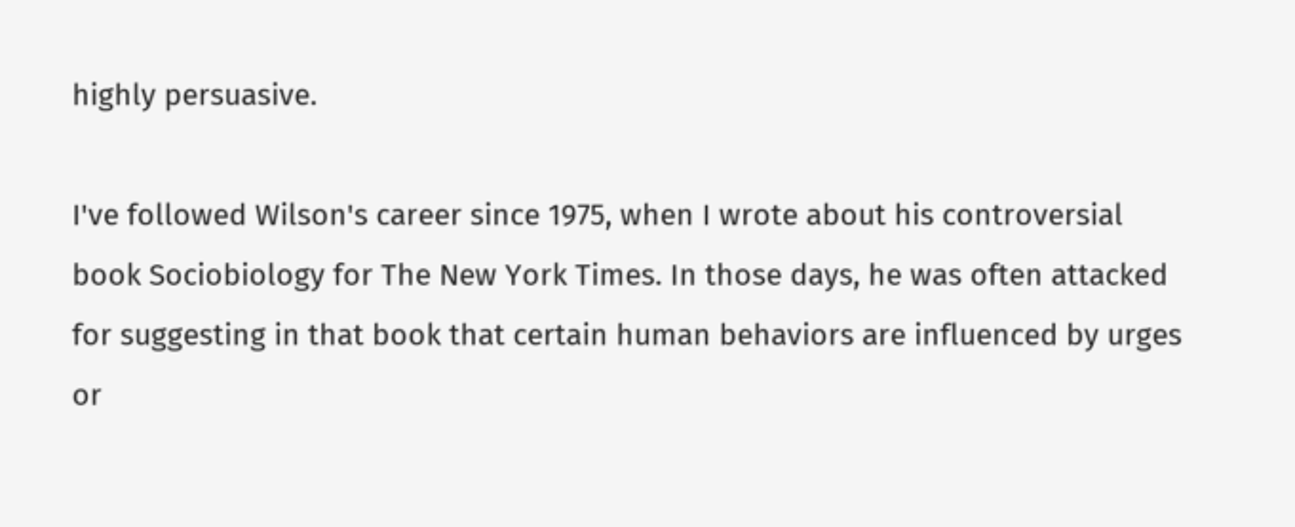highly persuasive.

I've followed Wilson's career since 1975, when I wrote about his controversial
book Sociobiology for The New York Times. In those days, he was often attacked
for suggesting in that book that certain human behaviors are influenced by urges or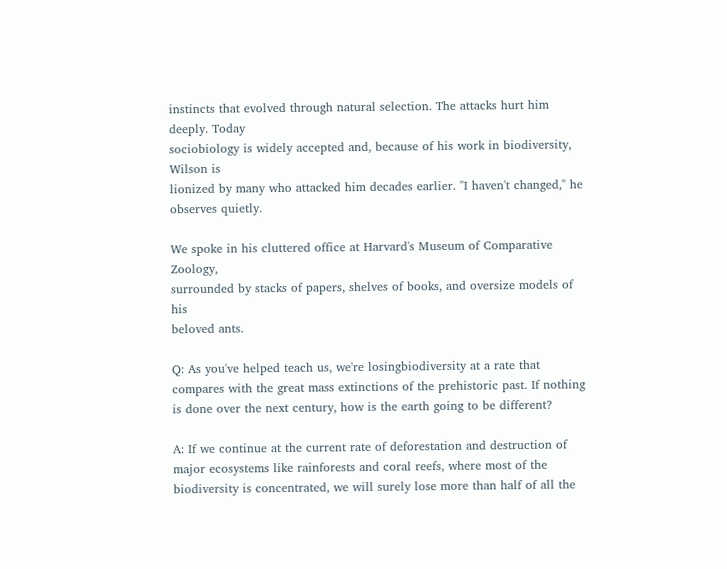instincts that evolved through natural selection. The attacks hurt him deeply. Today
sociobiology is widely accepted and, because of his work in biodiversity, Wilson is
lionized by many who attacked him decades earlier. "I haven't changed," he
observes quietly.

We spoke in his cluttered office at Harvard's Museum of Comparative Zoology,
surrounded by stacks of papers, shelves of books, and oversize models of his
beloved ants.

Q: As you've helped teach us, we're losingbiodiversity at a rate that compares with the great mass extinctions of the prehistoric past. If nothing is done over the next century, how is the earth going to be different?

A: If we continue at the current rate of deforestation and destruction of major ecosystems like rainforests and coral reefs, where most of the biodiversity is concentrated, we will surely lose more than half of all the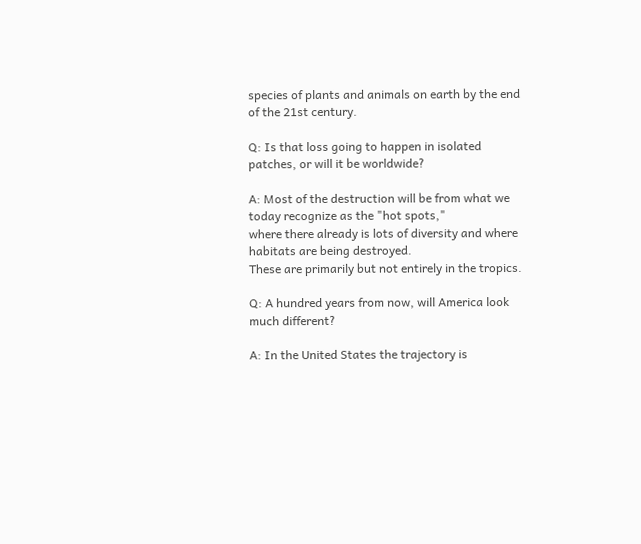species of plants and animals on earth by the end of the 21st century.

Q: Is that loss going to happen in isolated patches, or will it be worldwide?

A: Most of the destruction will be from what we today recognize as the "hot spots,"
where there already is lots of diversity and where habitats are being destroyed.
These are primarily but not entirely in the tropics.

Q: A hundred years from now, will America look much different?

A: In the United States the trajectory is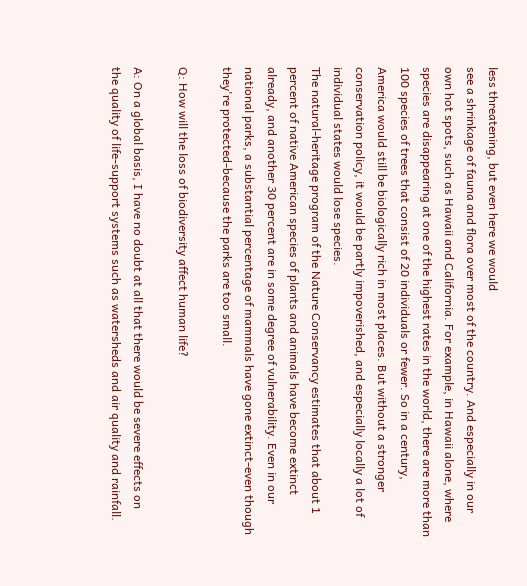less threatening, but even here we would
see a shrinkage of fauna and flora over most of the country. And especially in our
own hot spots, such as Hawaii and California. For example, in Hawaii alone, where
species are disappearing at one of the highest rates in the world, there are more than
100 species of trees that consist of 20 individuals or fewer. So in a century,
America would still be biologically rich in most places. But without a stronger
conservation policy, it would be partly impoverished, and especially locally a lot of
individual states would lose species.
The natural-heritage program of the Nature Conservancy estimates that about 1
percent of native American species of plants and animals have become extinct
already, and another 30 percent are in some degree of vulnerability. Even in our
national parks, a substantial percentage of mammals have gone extinct-even though
they're protected-because the parks are too small.

Q: How will the loss of biodiversity affect human life?

A: On a global basis, I have no doubt at all that there would be severe effects on
the quality of life-support systems such as watersheds and air quality and rainfall.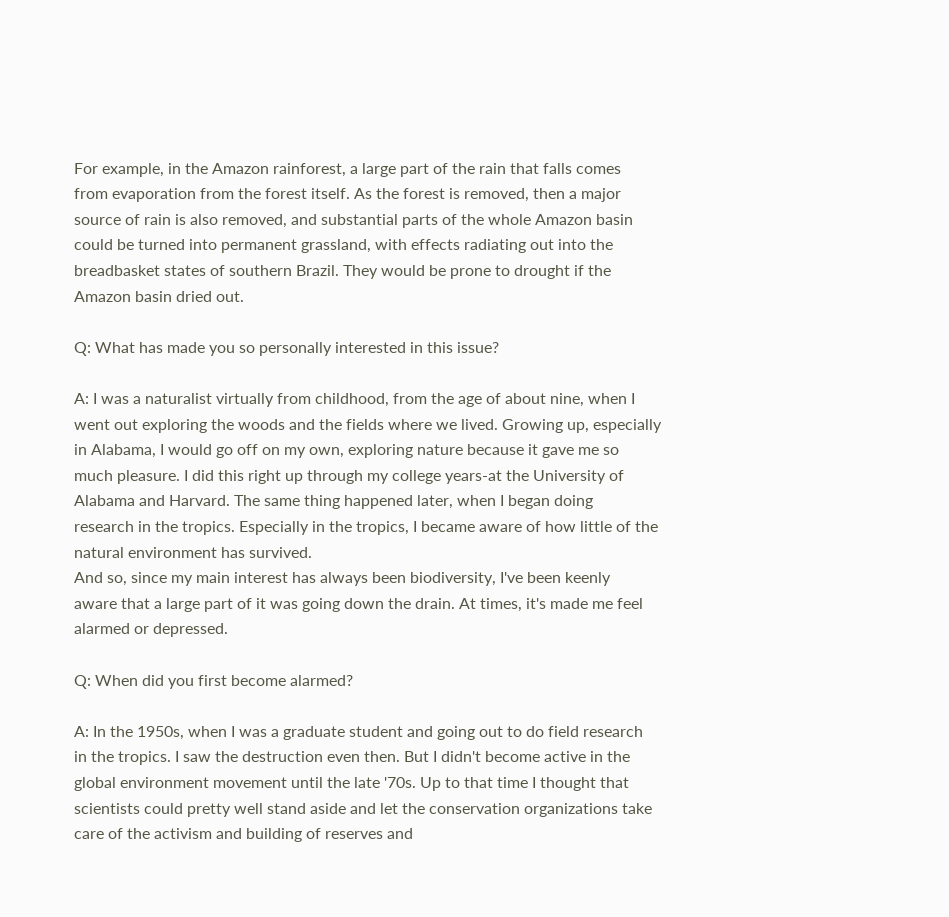For example, in the Amazon rainforest, a large part of the rain that falls comes
from evaporation from the forest itself. As the forest is removed, then a major
source of rain is also removed, and substantial parts of the whole Amazon basin
could be turned into permanent grassland, with effects radiating out into the
breadbasket states of southern Brazil. They would be prone to drought if the
Amazon basin dried out.

Q: What has made you so personally interested in this issue?

A: I was a naturalist virtually from childhood, from the age of about nine, when I
went out exploring the woods and the fields where we lived. Growing up, especially
in Alabama, I would go off on my own, exploring nature because it gave me so
much pleasure. I did this right up through my college years-at the University of
Alabama and Harvard. The same thing happened later, when I began doing
research in the tropics. Especially in the tropics, I became aware of how little of the
natural environment has survived.
And so, since my main interest has always been biodiversity, I've been keenly
aware that a large part of it was going down the drain. At times, it's made me feel
alarmed or depressed.

Q: When did you first become alarmed?

A: In the 1950s, when I was a graduate student and going out to do field research
in the tropics. I saw the destruction even then. But I didn't become active in the
global environment movement until the late '70s. Up to that time I thought that
scientists could pretty well stand aside and let the conservation organizations take
care of the activism and building of reserves and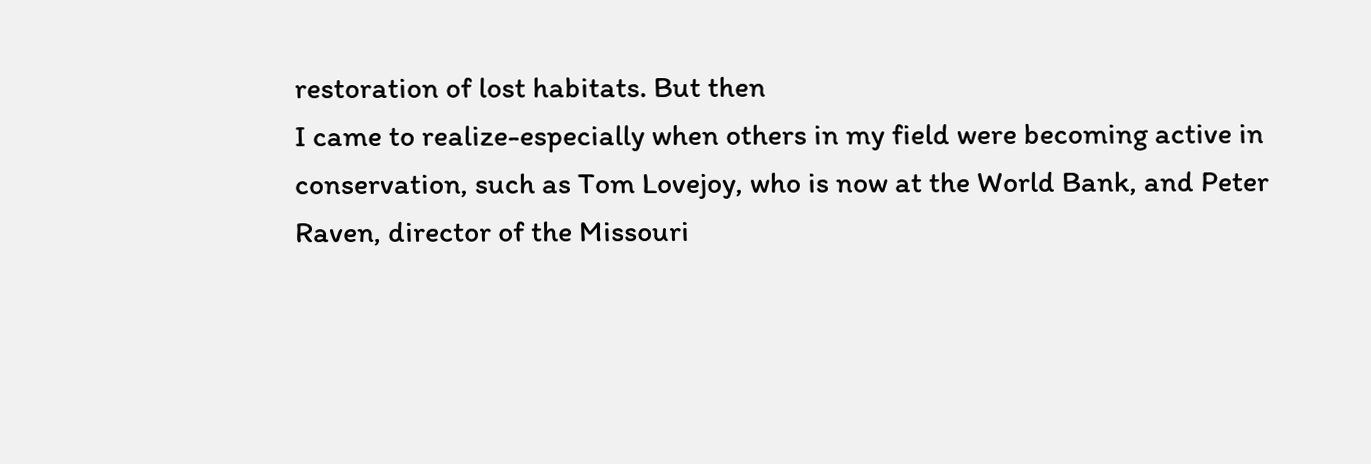restoration of lost habitats. But then
I came to realize-especially when others in my field were becoming active in
conservation, such as Tom Lovejoy, who is now at the World Bank, and Peter
Raven, director of the Missouri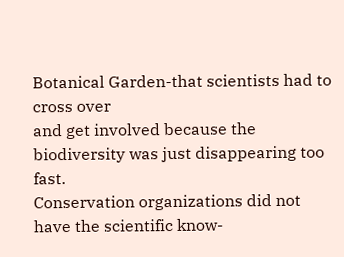Botanical Garden-that scientists had to cross over
and get involved because the biodiversity was just disappearing too fast.
Conservation organizations did not have the scientific know-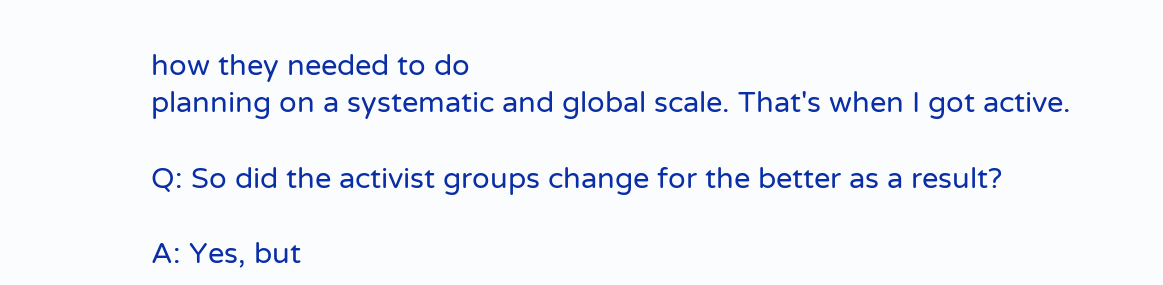how they needed to do
planning on a systematic and global scale. That's when I got active.

Q: So did the activist groups change for the better as a result?

A: Yes, but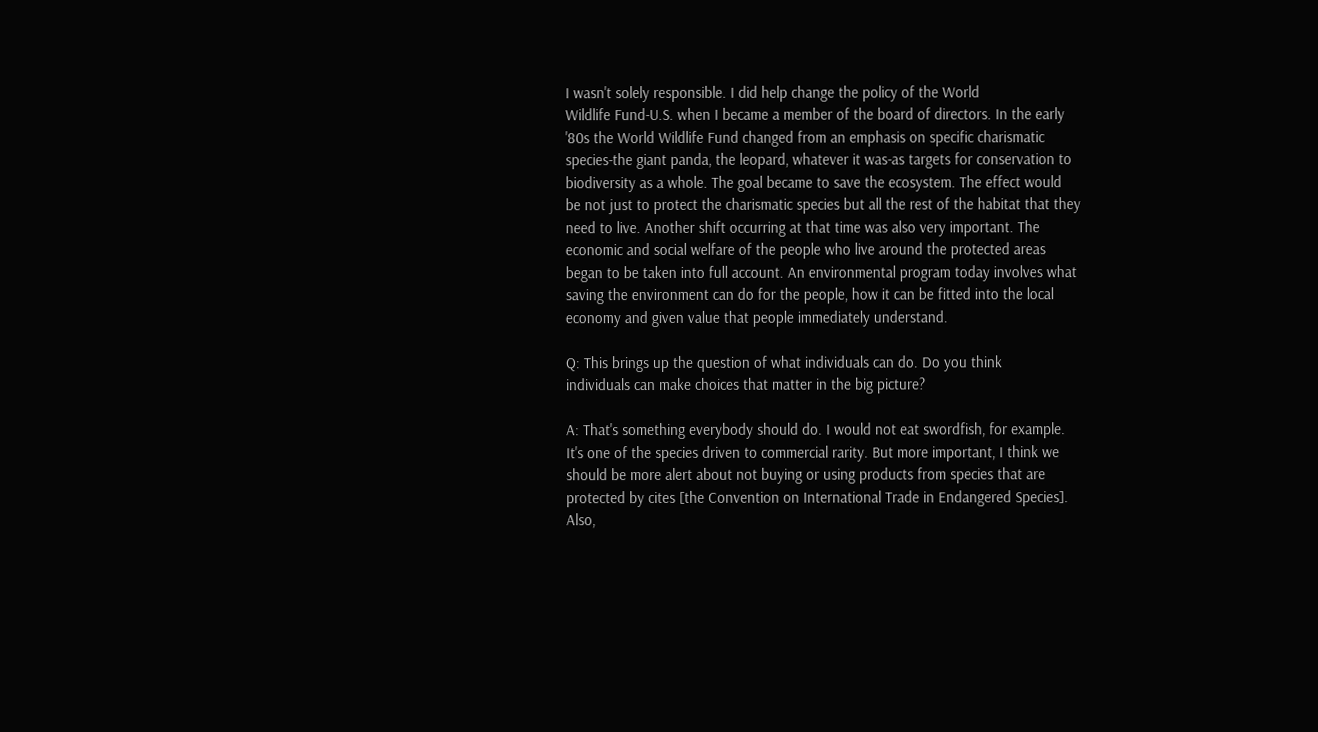I wasn't solely responsible. I did help change the policy of the World
Wildlife Fund-U.S. when I became a member of the board of directors. In the early
'80s the World Wildlife Fund changed from an emphasis on specific charismatic
species-the giant panda, the leopard, whatever it was-as targets for conservation to
biodiversity as a whole. The goal became to save the ecosystem. The effect would
be not just to protect the charismatic species but all the rest of the habitat that they
need to live. Another shift occurring at that time was also very important. The
economic and social welfare of the people who live around the protected areas
began to be taken into full account. An environmental program today involves what
saving the environment can do for the people, how it can be fitted into the local
economy and given value that people immediately understand.

Q: This brings up the question of what individuals can do. Do you think
individuals can make choices that matter in the big picture?

A: That's something everybody should do. I would not eat swordfish, for example.
It's one of the species driven to commercial rarity. But more important, I think we
should be more alert about not buying or using products from species that are
protected by cites [the Convention on International Trade in Endangered Species].
Also,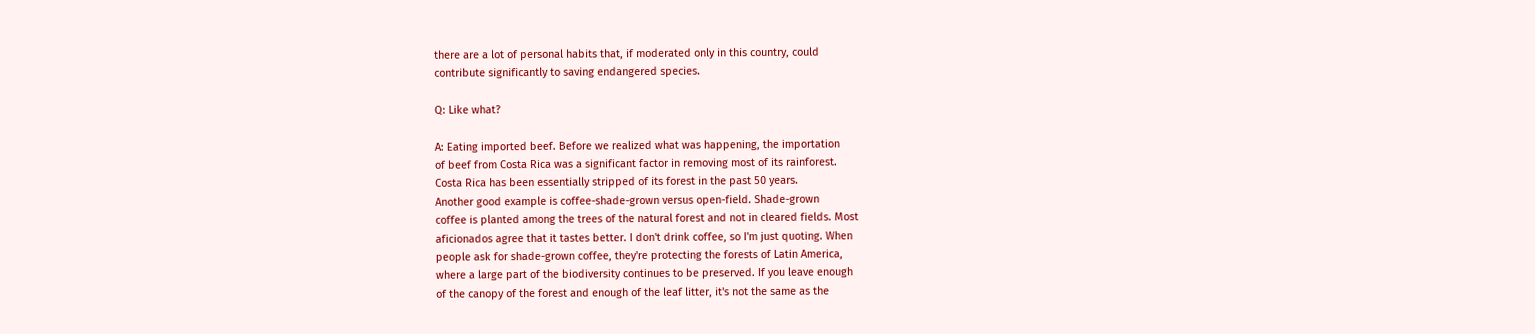there are a lot of personal habits that, if moderated only in this country, could
contribute significantly to saving endangered species.

Q: Like what?

A: Eating imported beef. Before we realized what was happening, the importation
of beef from Costa Rica was a significant factor in removing most of its rainforest.
Costa Rica has been essentially stripped of its forest in the past 50 years.
Another good example is coffee-shade-grown versus open-field. Shade-grown
coffee is planted among the trees of the natural forest and not in cleared fields. Most
aficionados agree that it tastes better. I don't drink coffee, so I'm just quoting. When
people ask for shade-grown coffee, they're protecting the forests of Latin America,
where a large part of the biodiversity continues to be preserved. If you leave enough
of the canopy of the forest and enough of the leaf litter, it's not the same as the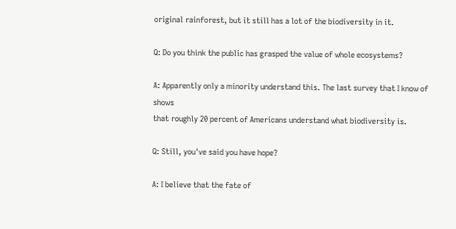original rainforest, but it still has a lot of the biodiversity in it.

Q: Do you think the public has grasped the value of whole ecosystems?

A: Apparently only a minority understand this. The last survey that I know of shows
that roughly 20 percent of Americans understand what biodiversity is.

Q: Still, you've said you have hope?

A: I believe that the fate of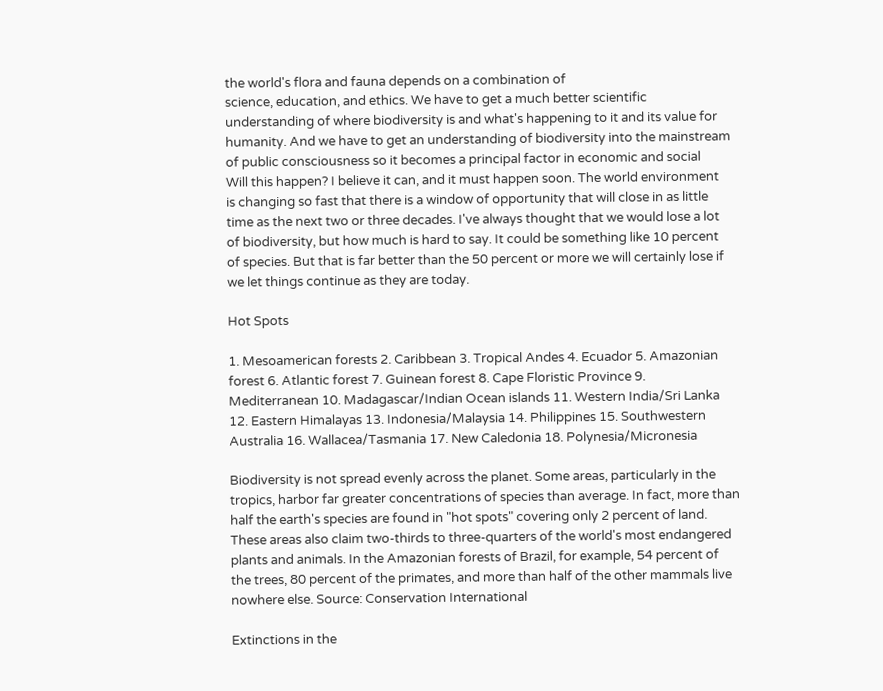the world's flora and fauna depends on a combination of
science, education, and ethics. We have to get a much better scientific
understanding of where biodiversity is and what's happening to it and its value for
humanity. And we have to get an understanding of biodiversity into the mainstream
of public consciousness so it becomes a principal factor in economic and social
Will this happen? I believe it can, and it must happen soon. The world environment
is changing so fast that there is a window of opportunity that will close in as little
time as the next two or three decades. I've always thought that we would lose a lot
of biodiversity, but how much is hard to say. It could be something like 10 percent
of species. But that is far better than the 50 percent or more we will certainly lose if
we let things continue as they are today.

Hot Spots

1. Mesoamerican forests 2. Caribbean 3. Tropical Andes 4. Ecuador 5. Amazonian
forest 6. Atlantic forest 7. Guinean forest 8. Cape Floristic Province 9.
Mediterranean 10. Madagascar/Indian Ocean islands 11. Western India/Sri Lanka
12. Eastern Himalayas 13. Indonesia/Malaysia 14. Philippines 15. Southwestern
Australia 16. Wallacea/Tasmania 17. New Caledonia 18. Polynesia/Micronesia

Biodiversity is not spread evenly across the planet. Some areas, particularly in the
tropics, harbor far greater concentrations of species than average. In fact, more than
half the earth's species are found in "hot spots" covering only 2 percent of land.
These areas also claim two-thirds to three-quarters of the world's most endangered
plants and animals. In the Amazonian forests of Brazil, for example, 54 percent of
the trees, 80 percent of the primates, and more than half of the other mammals live
nowhere else. Source: Conservation International

Extinctions in the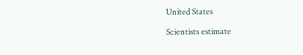United States

Scientists estimate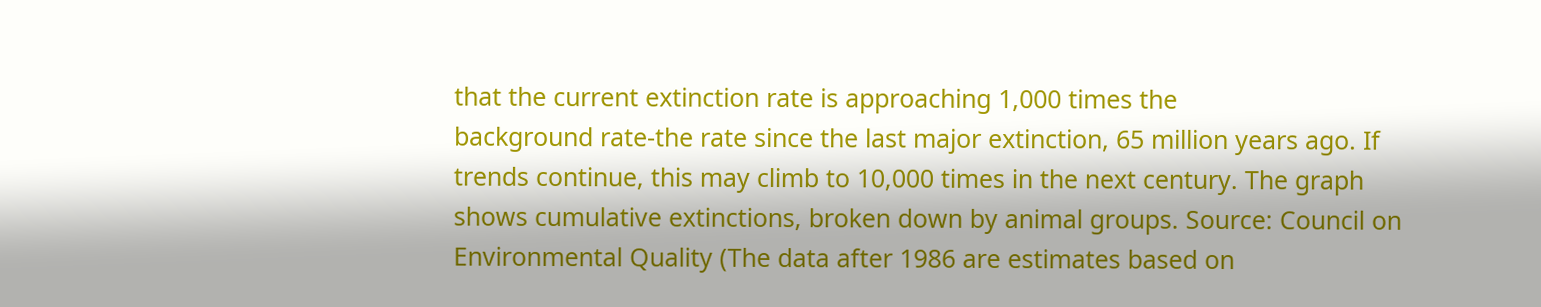that the current extinction rate is approaching 1,000 times the
background rate-the rate since the last major extinction, 65 million years ago. If
trends continue, this may climb to 10,000 times in the next century. The graph
shows cumulative extinctions, broken down by animal groups. Source: Council on
Environmental Quality (The data after 1986 are estimates based on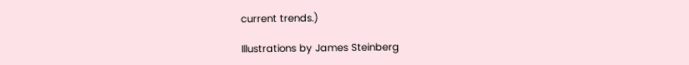current trends.)

Illustrations by James Steinberg